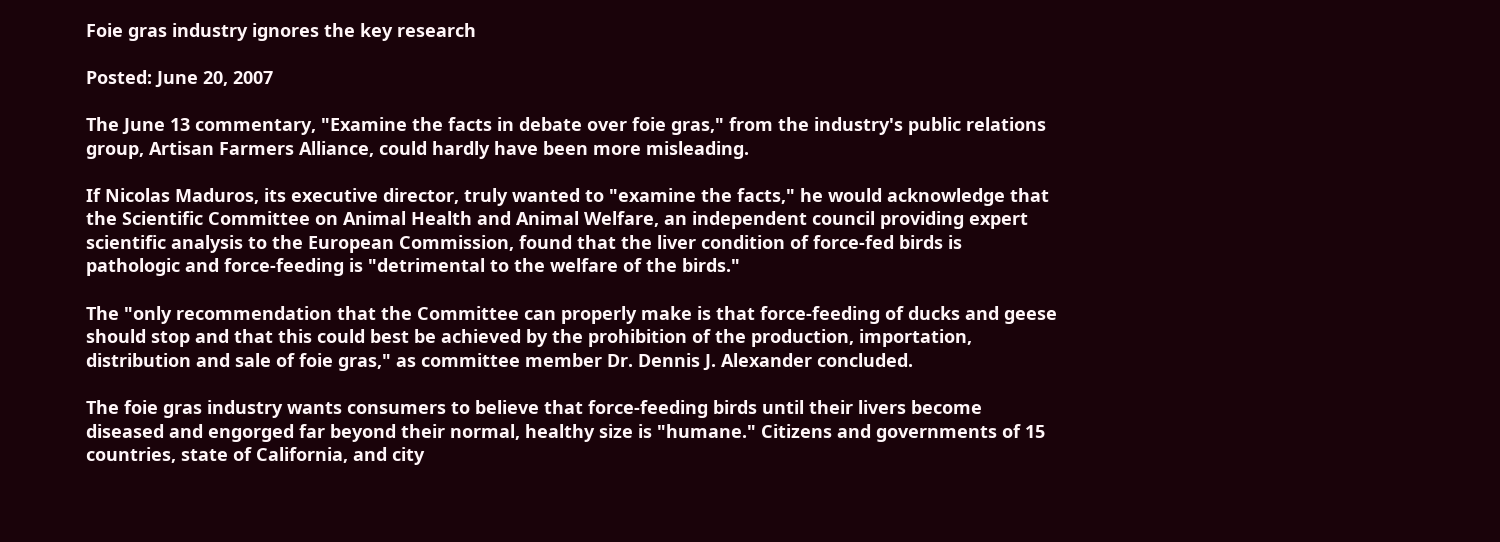Foie gras industry ignores the key research

Posted: June 20, 2007

The June 13 commentary, "Examine the facts in debate over foie gras," from the industry's public relations group, Artisan Farmers Alliance, could hardly have been more misleading.

If Nicolas Maduros, its executive director, truly wanted to "examine the facts," he would acknowledge that the Scientific Committee on Animal Health and Animal Welfare, an independent council providing expert scientific analysis to the European Commission, found that the liver condition of force-fed birds is pathologic and force-feeding is "detrimental to the welfare of the birds."

The "only recommendation that the Committee can properly make is that force-feeding of ducks and geese should stop and that this could best be achieved by the prohibition of the production, importation, distribution and sale of foie gras," as committee member Dr. Dennis J. Alexander concluded.

The foie gras industry wants consumers to believe that force-feeding birds until their livers become diseased and engorged far beyond their normal, healthy size is "humane." Citizens and governments of 15 countries, state of California, and city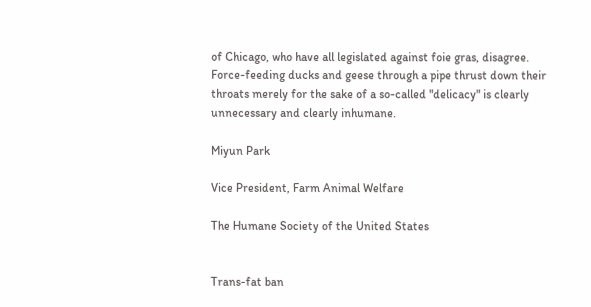of Chicago, who have all legislated against foie gras, disagree. Force-feeding ducks and geese through a pipe thrust down their throats merely for the sake of a so-called "delicacy" is clearly unnecessary and clearly inhumane.

Miyun Park

Vice President, Farm Animal Welfare

The Humane Society of the United States


Trans-fat ban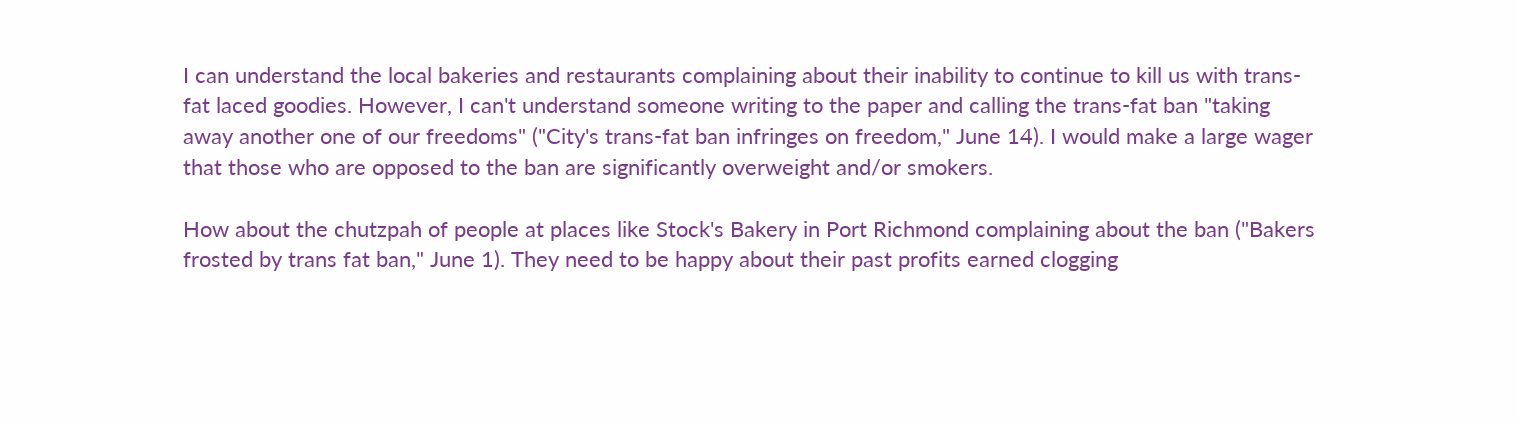I can understand the local bakeries and restaurants complaining about their inability to continue to kill us with trans-fat laced goodies. However, I can't understand someone writing to the paper and calling the trans-fat ban "taking away another one of our freedoms" ("City's trans-fat ban infringes on freedom," June 14). I would make a large wager that those who are opposed to the ban are significantly overweight and/or smokers.

How about the chutzpah of people at places like Stock's Bakery in Port Richmond complaining about the ban ("Bakers frosted by trans fat ban," June 1). They need to be happy about their past profits earned clogging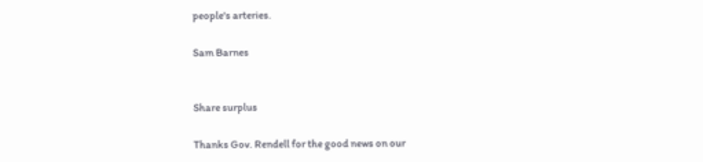people's arteries.

Sam Barnes


Share surplus

Thanks Gov. Rendell for the good news on our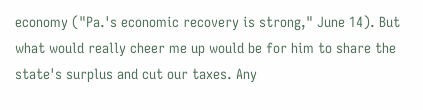economy ("Pa.'s economic recovery is strong," June 14). But what would really cheer me up would be for him to share the state's surplus and cut our taxes. Any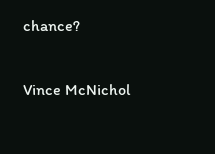chance?

Vince McNichol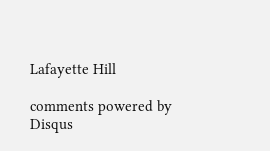Lafayette Hill

comments powered by Disqus